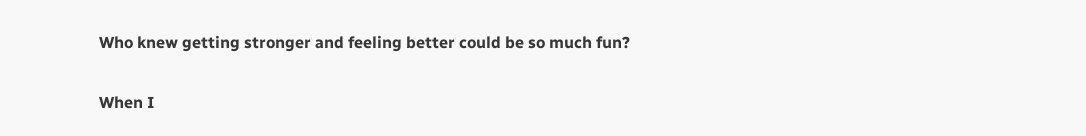Who knew getting stronger and feeling better could be so much fun?

When I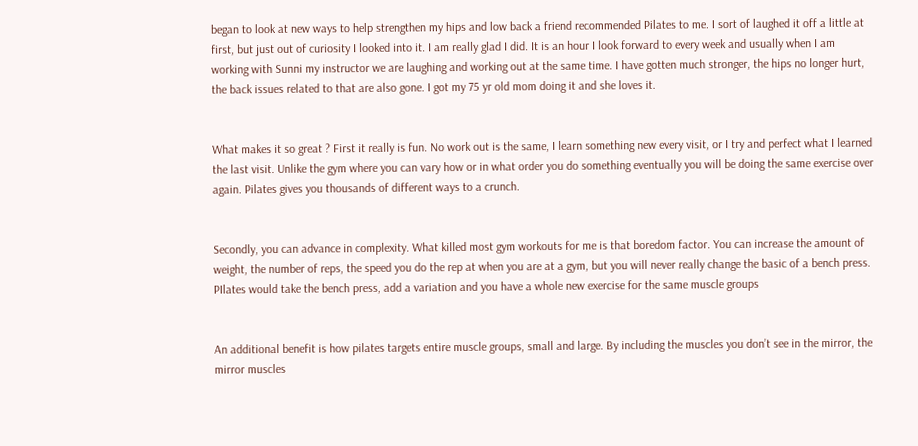began to look at new ways to help strengthen my hips and low back a friend recommended Pilates to me. I sort of laughed it off a little at first, but just out of curiosity I looked into it. I am really glad I did. It is an hour I look forward to every week and usually when I am working with Sunni my instructor we are laughing and working out at the same time. I have gotten much stronger, the hips no longer hurt, the back issues related to that are also gone. I got my 75 yr old mom doing it and she loves it.


What makes it so great ? First it really is fun. No work out is the same, I learn something new every visit, or I try and perfect what I learned the last visit. Unlike the gym where you can vary how or in what order you do something eventually you will be doing the same exercise over again. Pilates gives you thousands of different ways to a crunch.


Secondly, you can advance in complexity. What killed most gym workouts for me is that boredom factor. You can increase the amount of weight, the number of reps, the speed you do the rep at when you are at a gym, but you will never really change the basic of a bench press. PIlates would take the bench press, add a variation and you have a whole new exercise for the same muscle groups


An additional benefit is how pilates targets entire muscle groups, small and large. By including the muscles you don’t see in the mirror, the mirror muscles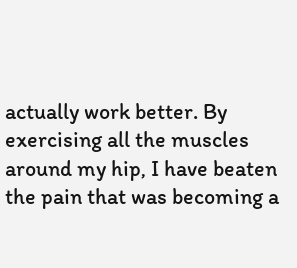actually work better. By exercising all the muscles around my hip, I have beaten the pain that was becoming a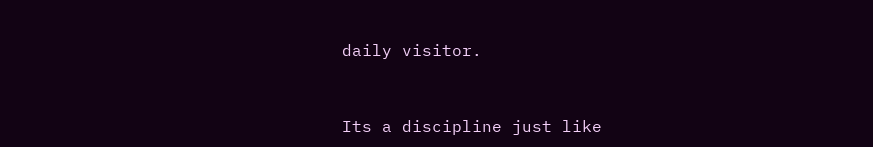daily visitor.


Its a discipline just like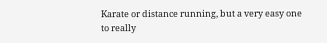Karate or distance running, but a very easy one to really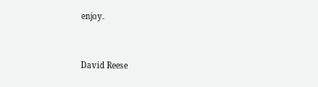enjoy.


David Reese